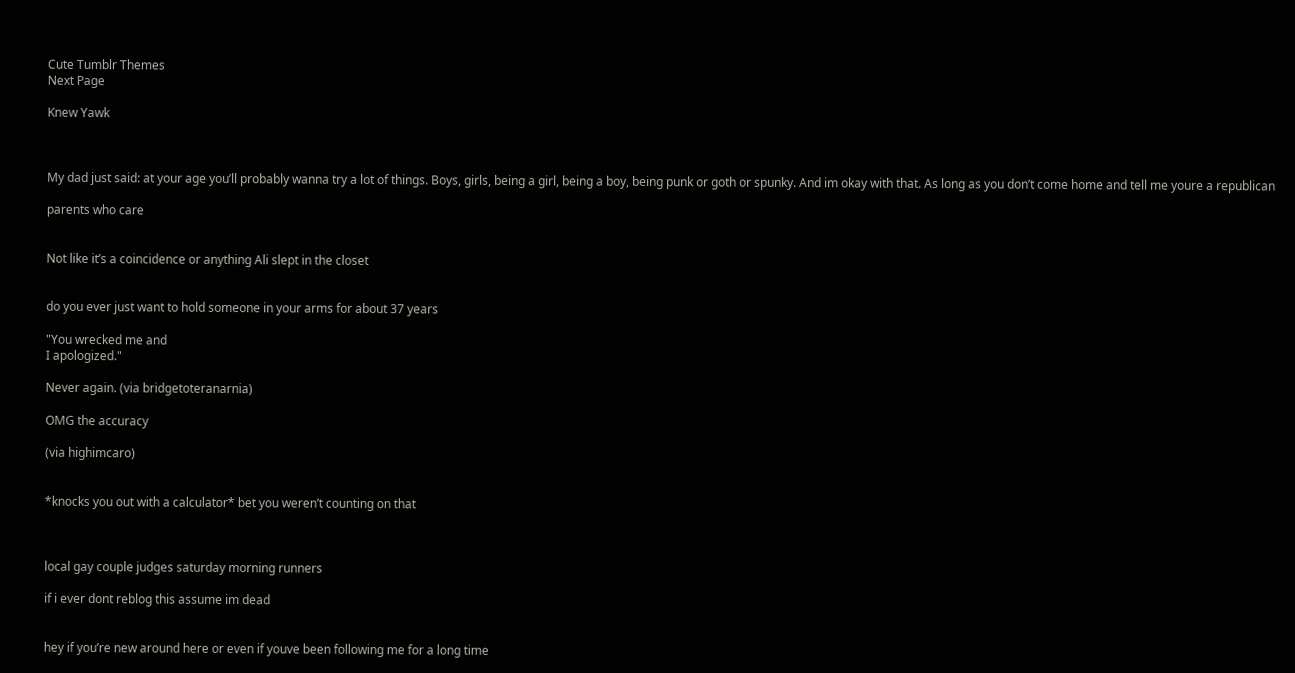Cute Tumblr Themes
Next Page

Knew Yawk



My dad just said: at your age you’ll probably wanna try a lot of things. Boys, girls, being a girl, being a boy, being punk or goth or spunky. And im okay with that. As long as you don’t come home and tell me youre a republican

parents who care


Not like it’s a coincidence or anything Ali slept in the closet


do you ever just want to hold someone in your arms for about 37 years

"You wrecked me and
I apologized."

Never again. (via bridgetoteranarnia)

OMG the accuracy

(via highimcaro)


*knocks you out with a calculator* bet you weren’t counting on that



local gay couple judges saturday morning runners

if i ever dont reblog this assume im dead


hey if you’re new around here or even if youve been following me for a long time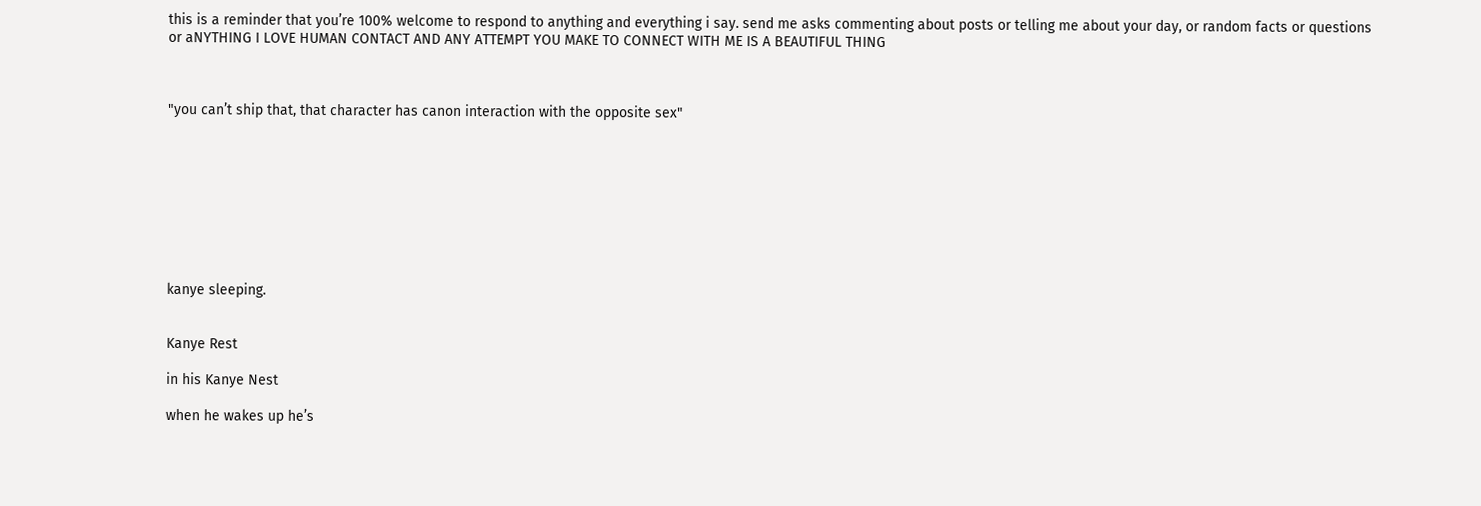this is a reminder that you’re 100% welcome to respond to anything and everything i say. send me asks commenting about posts or telling me about your day, or random facts or questions or aNYTHING I LOVE HUMAN CONTACT AND ANY ATTEMPT YOU MAKE TO CONNECT WITH ME IS A BEAUTIFUL THING



"you can’t ship that, that character has canon interaction with the opposite sex"









kanye sleeping.


Kanye Rest

in his Kanye Nest

when he wakes up he’s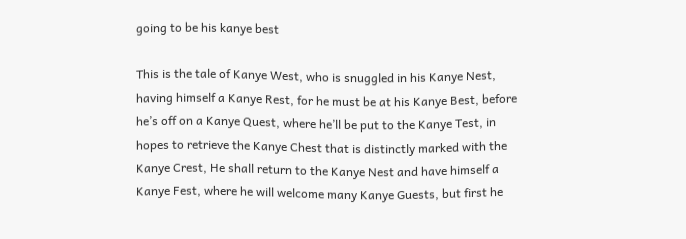going to be his kanye best

This is the tale of Kanye West, who is snuggled in his Kanye Nest, having himself a Kanye Rest, for he must be at his Kanye Best, before he’s off on a Kanye Quest, where he’ll be put to the Kanye Test, in hopes to retrieve the Kanye Chest that is distinctly marked with the Kanye Crest, He shall return to the Kanye Nest and have himself a Kanye Fest, where he will welcome many Kanye Guests, but first he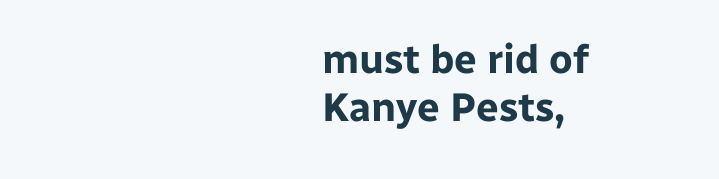must be rid of Kanye Pests,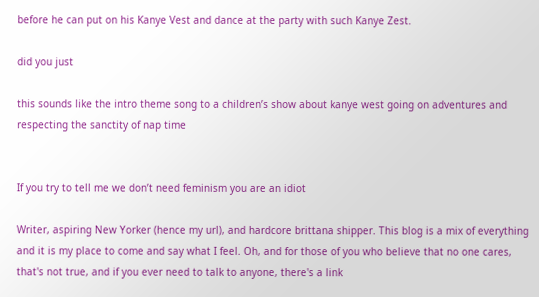before he can put on his Kanye Vest and dance at the party with such Kanye Zest.

did you just

this sounds like the intro theme song to a children’s show about kanye west going on adventures and respecting the sanctity of nap time


If you try to tell me we don’t need feminism you are an idiot

Writer, aspiring New Yorker (hence my url), and hardcore brittana shipper. This blog is a mix of everything and it is my place to come and say what I feel. Oh, and for those of you who believe that no one cares, that's not true, and if you ever need to talk to anyone, there's a link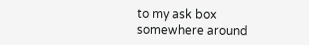to my ask box somewhere around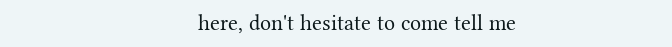here, don't hesitate to come tell me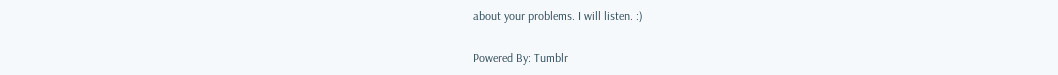about your problems. I will listen. :)

Powered By: Tumblr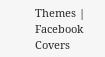Themes | Facebook Covers